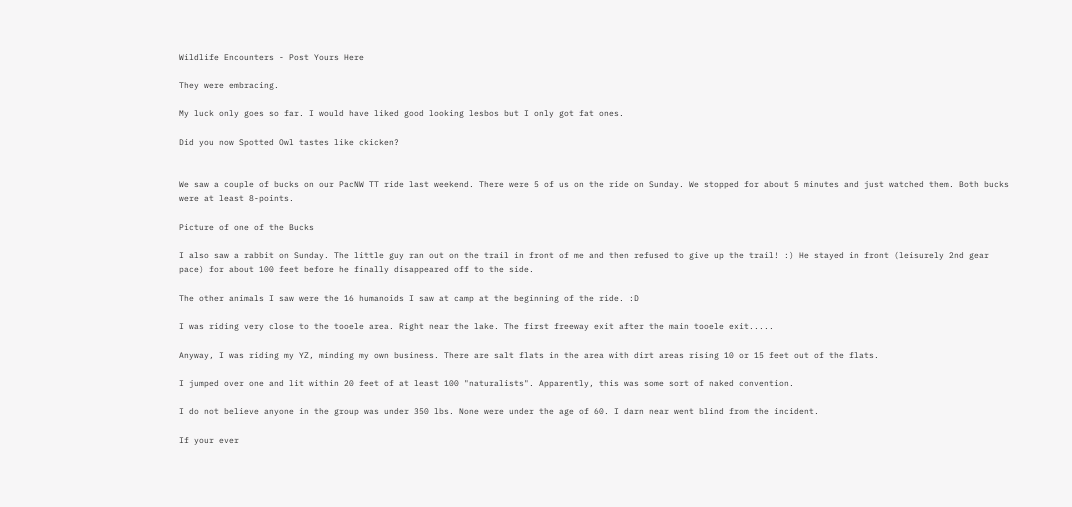Wildlife Encounters - Post Yours Here

They were embracing.

My luck only goes so far. I would have liked good looking lesbos but I only got fat ones.

Did you now Spotted Owl tastes like ckicken?


We saw a couple of bucks on our PacNW TT ride last weekend. There were 5 of us on the ride on Sunday. We stopped for about 5 minutes and just watched them. Both bucks were at least 8-points.

Picture of one of the Bucks

I also saw a rabbit on Sunday. The little guy ran out on the trail in front of me and then refused to give up the trail! :) He stayed in front (leisurely 2nd gear pace) for about 100 feet before he finally disappeared off to the side.

The other animals I saw were the 16 humanoids I saw at camp at the beginning of the ride. :D

I was riding very close to the tooele area. Right near the lake. The first freeway exit after the main tooele exit.....

Anyway, I was riding my YZ, minding my own business. There are salt flats in the area with dirt areas rising 10 or 15 feet out of the flats.

I jumped over one and lit within 20 feet of at least 100 "naturalists". Apparently, this was some sort of naked convention.

I do not believe anyone in the group was under 350 lbs. None were under the age of 60. I darn near went blind from the incident.

If your ever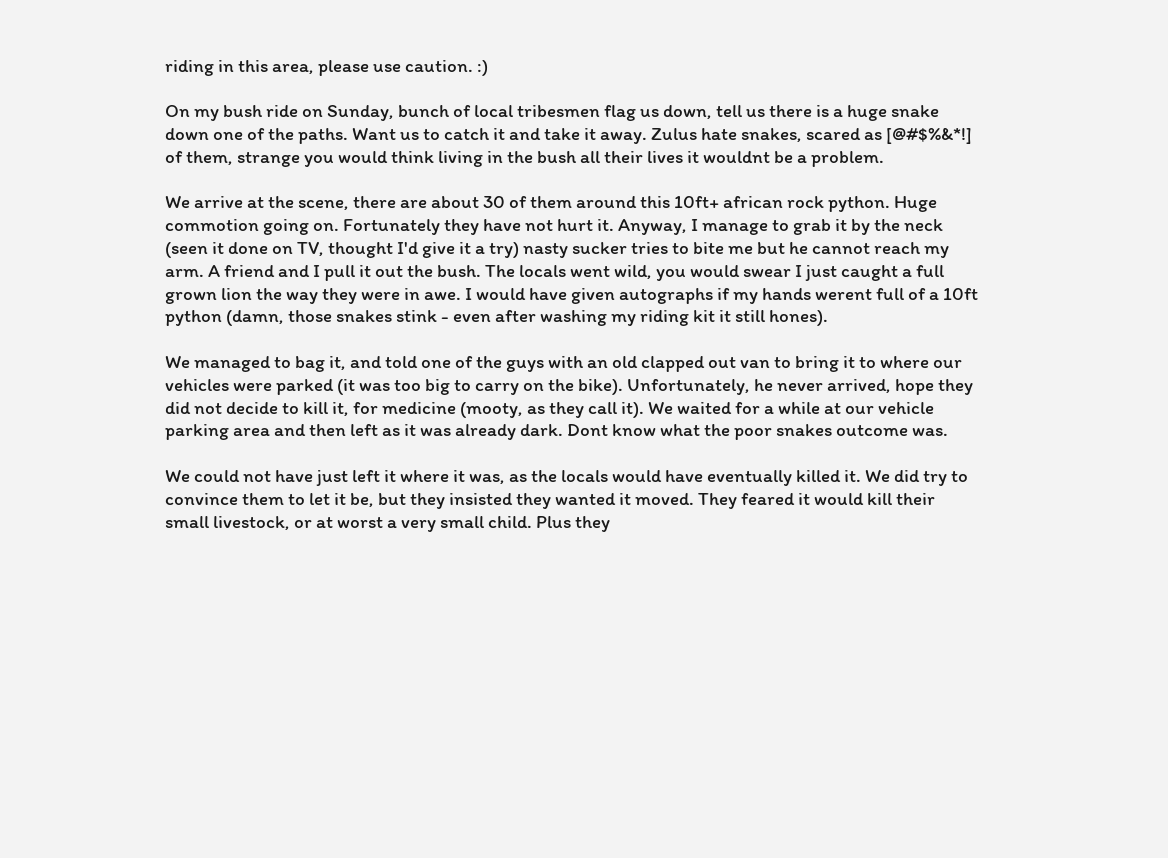riding in this area, please use caution. :)

On my bush ride on Sunday, bunch of local tribesmen flag us down, tell us there is a huge snake down one of the paths. Want us to catch it and take it away. Zulus hate snakes, scared as [@#$%&*!] of them, strange you would think living in the bush all their lives it wouldnt be a problem.

We arrive at the scene, there are about 30 of them around this 10ft+ african rock python. Huge commotion going on. Fortunately they have not hurt it. Anyway, I manage to grab it by the neck (seen it done on TV, thought I'd give it a try) nasty sucker tries to bite me but he cannot reach my arm. A friend and I pull it out the bush. The locals went wild, you would swear I just caught a full grown lion the way they were in awe. I would have given autographs if my hands werent full of a 10ft python (damn, those snakes stink - even after washing my riding kit it still hones).

We managed to bag it, and told one of the guys with an old clapped out van to bring it to where our vehicles were parked (it was too big to carry on the bike). Unfortunately, he never arrived, hope they did not decide to kill it, for medicine (mooty, as they call it). We waited for a while at our vehicle parking area and then left as it was already dark. Dont know what the poor snakes outcome was.

We could not have just left it where it was, as the locals would have eventually killed it. We did try to convince them to let it be, but they insisted they wanted it moved. They feared it would kill their small livestock, or at worst a very small child. Plus they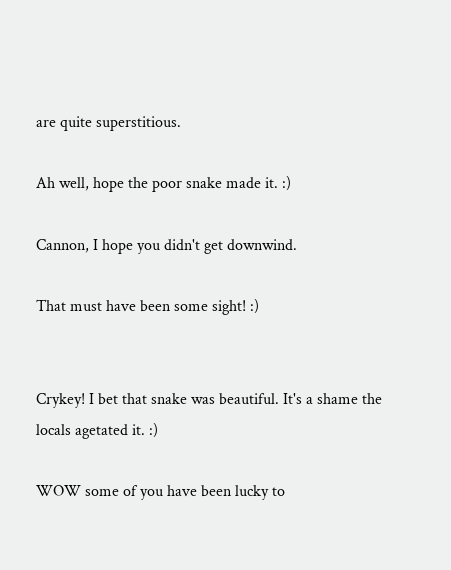are quite superstitious.

Ah well, hope the poor snake made it. :)

Cannon, I hope you didn't get downwind.

That must have been some sight! :)


Crykey! I bet that snake was beautiful. It's a shame the locals agetated it. :)

WOW some of you have been lucky to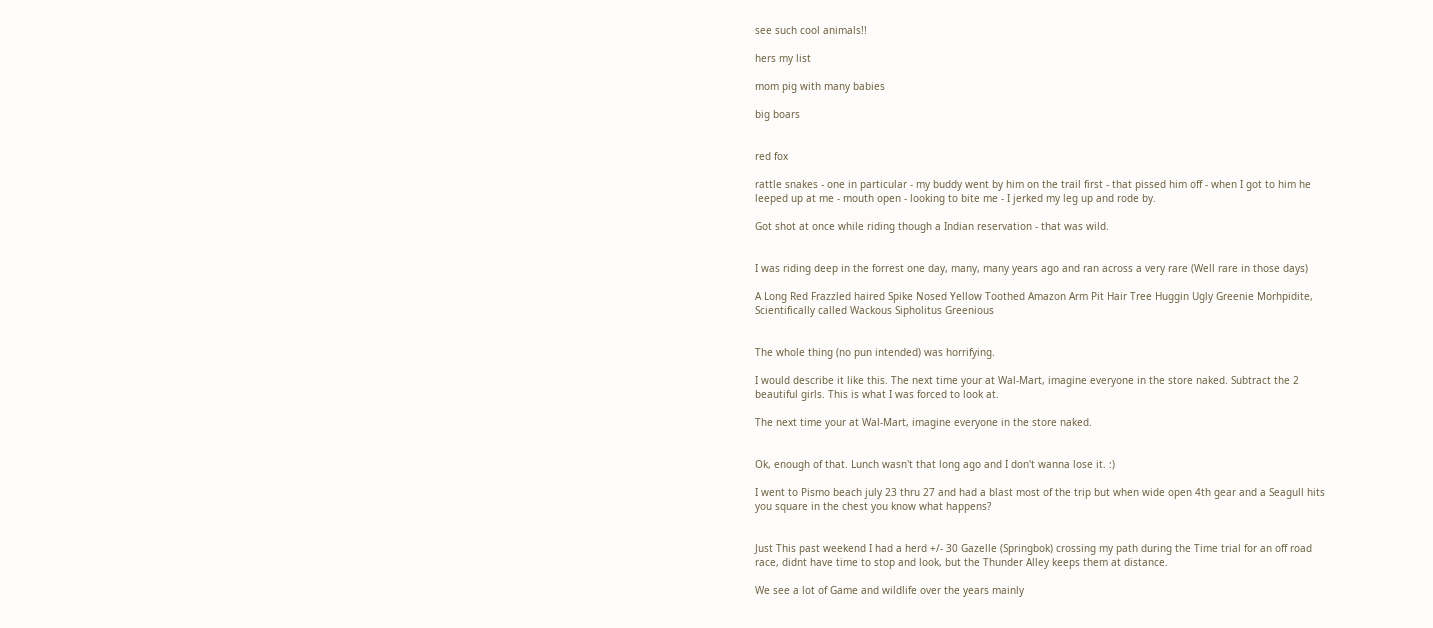see such cool animals!!

hers my list

mom pig with many babies

big boars


red fox

rattle snakes - one in particular - my buddy went by him on the trail first - that pissed him off - when I got to him he leeped up at me - mouth open - looking to bite me - I jerked my leg up and rode by.

Got shot at once while riding though a Indian reservation - that was wild.


I was riding deep in the forrest one day, many, many years ago and ran across a very rare (Well rare in those days)

A Long Red Frazzled haired Spike Nosed Yellow Toothed Amazon Arm Pit Hair Tree Huggin Ugly Greenie Morhpidite, Scientifically called Wackous Sipholitus Greenious


The whole thing (no pun intended) was horrifying.

I would describe it like this. The next time your at Wal-Mart, imagine everyone in the store naked. Subtract the 2 beautiful girls. This is what I was forced to look at.

The next time your at Wal-Mart, imagine everyone in the store naked.


Ok, enough of that. Lunch wasn't that long ago and I don't wanna lose it. :)

I went to Pismo beach july 23 thru 27 and had a blast most of the trip but when wide open 4th gear and a Seagull hits you square in the chest you know what happens?


Just This past weekend I had a herd +/- 30 Gazelle (Springbok) crossing my path during the Time trial for an off road race, didnt have time to stop and look, but the Thunder Alley keeps them at distance.

We see a lot of Game and wildlife over the years mainly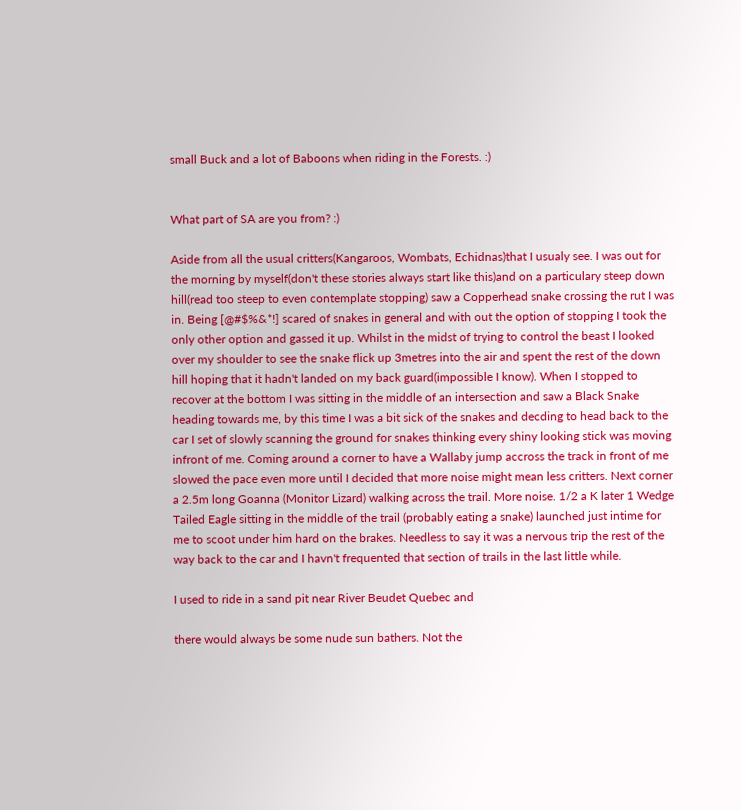small Buck and a lot of Baboons when riding in the Forests. :)


What part of SA are you from? :)

Aside from all the usual critters(Kangaroos, Wombats, Echidnas)that I usualy see. I was out for the morning by myself(don't these stories always start like this)and on a particulary steep down hill(read too steep to even contemplate stopping) saw a Copperhead snake crossing the rut I was in. Being [@#$%&*!] scared of snakes in general and with out the option of stopping I took the only other option and gassed it up. Whilst in the midst of trying to control the beast I looked over my shoulder to see the snake flick up 3metres into the air and spent the rest of the down hill hoping that it hadn't landed on my back guard(impossible I know). When I stopped to recover at the bottom I was sitting in the middle of an intersection and saw a Black Snake heading towards me, by this time I was a bit sick of the snakes and decding to head back to the car I set of slowly scanning the ground for snakes thinking every shiny looking stick was moving infront of me. Coming around a corner to have a Wallaby jump accross the track in front of me slowed the pace even more until I decided that more noise might mean less critters. Next corner a 2.5m long Goanna (Monitor Lizard) walking across the trail. More noise. 1/2 a K later 1 Wedge Tailed Eagle sitting in the middle of the trail (probably eating a snake) launched just intime for me to scoot under him hard on the brakes. Needless to say it was a nervous trip the rest of the way back to the car and I havn't frequented that section of trails in the last little while.

I used to ride in a sand pit near River Beudet Quebec and

there would always be some nude sun bathers. Not the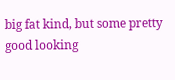big fat kind, but some pretty good looking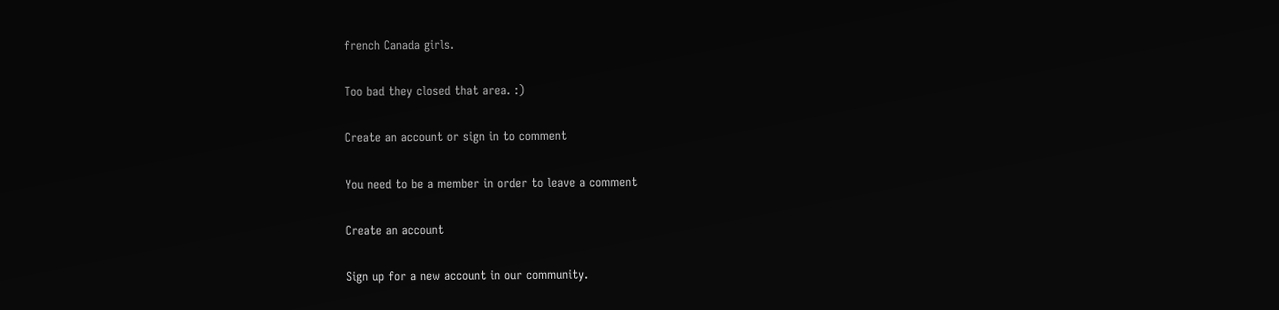french Canada girls.

Too bad they closed that area. :)

Create an account or sign in to comment

You need to be a member in order to leave a comment

Create an account

Sign up for a new account in our community.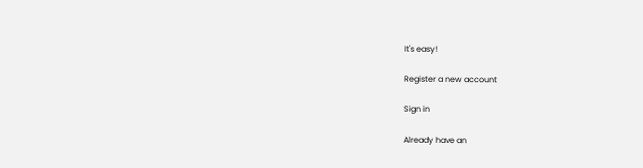It's easy!

Register a new account

Sign in

Already have an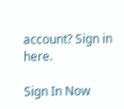account? Sign in here.

Sign In Now